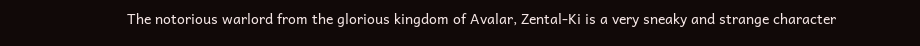The notorious warlord from the glorious kingdom of Avalar, Zental-Ki is a very sneaky and strange character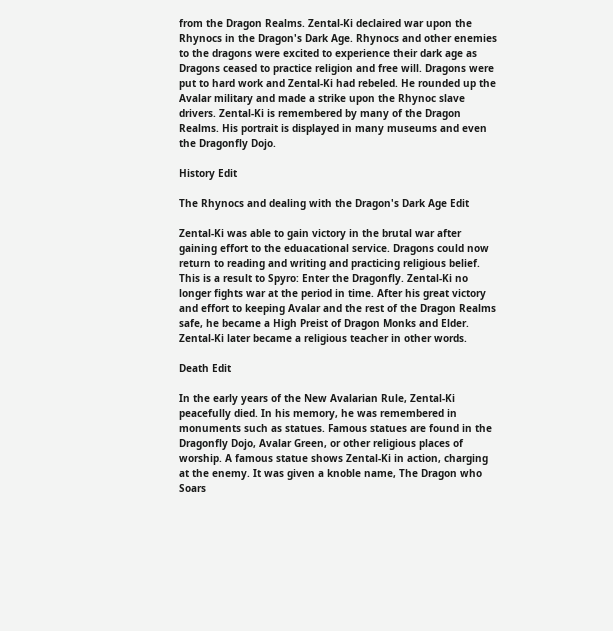from the Dragon Realms. Zental-Ki declaired war upon the Rhynocs in the Dragon's Dark Age. Rhynocs and other enemies to the dragons were excited to experience their dark age as Dragons ceased to practice religion and free will. Dragons were put to hard work and Zental-Ki had rebeled. He rounded up the Avalar military and made a strike upon the Rhynoc slave drivers. Zental-Ki is remembered by many of the Dragon Realms. His portrait is displayed in many museums and even the Dragonfly Dojo.

History Edit

The Rhynocs and dealing with the Dragon's Dark Age Edit

Zental-Ki was able to gain victory in the brutal war after gaining effort to the eduacational service. Dragons could now return to reading and writing and practicing religious belief. This is a result to Spyro: Enter the Dragonfly. Zental-Ki no longer fights war at the period in time. After his great victory and effort to keeping Avalar and the rest of the Dragon Realms safe, he became a High Preist of Dragon Monks and Elder. Zental-Ki later became a religious teacher in other words.

Death Edit

In the early years of the New Avalarian Rule, Zental-Ki peacefully died. In his memory, he was remembered in monuments such as statues. Famous statues are found in the Dragonfly Dojo, Avalar Green, or other religious places of worship. A famous statue shows Zental-Ki in action, charging at the enemy. It was given a knoble name, The Dragon who Soars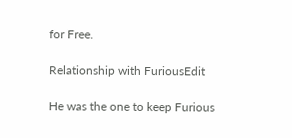for Free.

Relationship with FuriousEdit

He was the one to keep Furious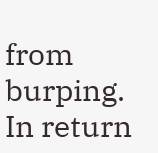from burping. In return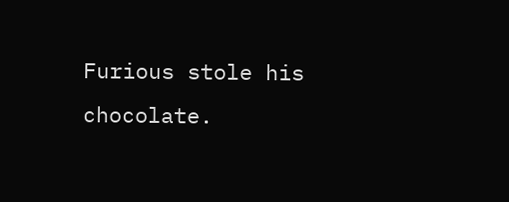Furious stole his chocolate.